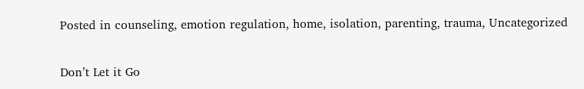Posted in counseling, emotion regulation, home, isolation, parenting, trauma, Uncategorized

Don’t Let it Go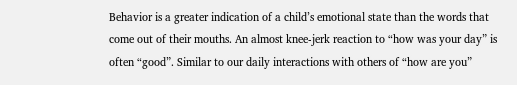Behavior is a greater indication of a child’s emotional state than the words that come out of their mouths. An almost knee-jerk reaction to “how was your day” is often “good”. Similar to our daily interactions with others of “how are you”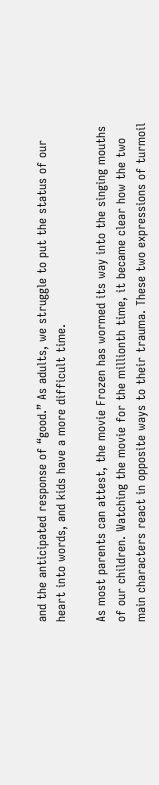and the anticipated response of “good.” As adults, we struggle to put the status of our heart into words, and kids have a more difficult time.

As most parents can attest, the movie Frozen has wormed its way into the singing mouths of our children. Watching the movie for the millionth time, it became clear how the two main characters react in opposite ways to their trauma. These two expressions of turmoil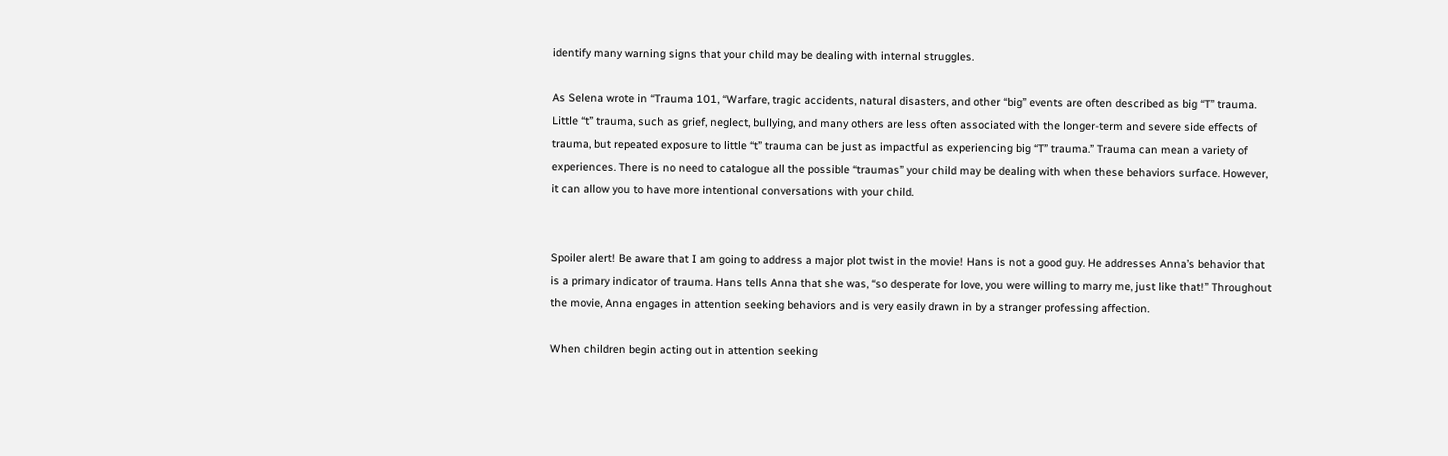identify many warning signs that your child may be dealing with internal struggles.

As Selena wrote in “Trauma 101, “Warfare, tragic accidents, natural disasters, and other “big” events are often described as big “T” trauma. Little “t” trauma, such as grief, neglect, bullying, and many others are less often associated with the longer-term and severe side effects of trauma, but repeated exposure to little “t” trauma can be just as impactful as experiencing big “T” trauma.” Trauma can mean a variety of experiences. There is no need to catalogue all the possible “traumas” your child may be dealing with when these behaviors surface. However, it can allow you to have more intentional conversations with your child.


Spoiler alert! Be aware that I am going to address a major plot twist in the movie! Hans is not a good guy. He addresses Anna’s behavior that is a primary indicator of trauma. Hans tells Anna that she was, “so desperate for love, you were willing to marry me, just like that!” Throughout the movie, Anna engages in attention seeking behaviors and is very easily drawn in by a stranger professing affection.

When children begin acting out in attention seeking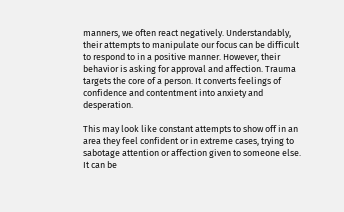manners, we often react negatively. Understandably, their attempts to manipulate our focus can be difficult to respond to in a positive manner. However, their behavior is asking for approval and affection. Trauma targets the core of a person. It converts feelings of confidence and contentment into anxiety and desperation.

This may look like constant attempts to show off in an area they feel confident or in extreme cases, trying to sabotage attention or affection given to someone else. It can be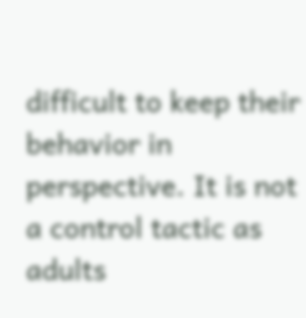difficult to keep their behavior in perspective. It is not a control tactic as adults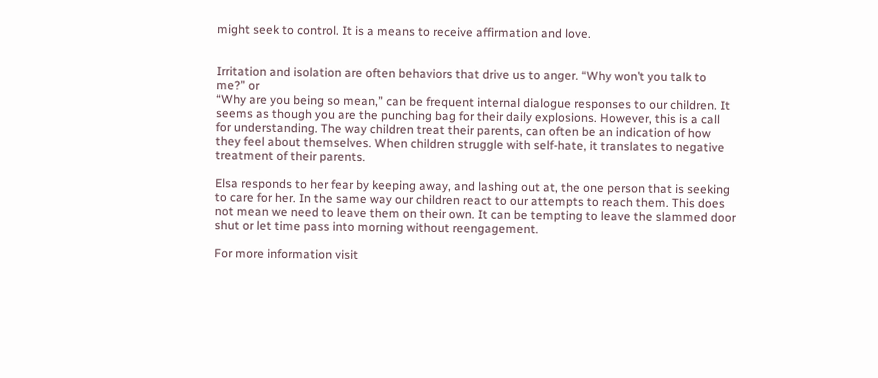might seek to control. It is a means to receive affirmation and love.


Irritation and isolation are often behaviors that drive us to anger. “Why won’t you talk to me?” or
“Why are you being so mean,” can be frequent internal dialogue responses to our children. It seems as though you are the punching bag for their daily explosions. However, this is a call for understanding. The way children treat their parents, can often be an indication of how they feel about themselves. When children struggle with self-hate, it translates to negative treatment of their parents.

Elsa responds to her fear by keeping away, and lashing out at, the one person that is seeking to care for her. In the same way our children react to our attempts to reach them. This does not mean we need to leave them on their own. It can be tempting to leave the slammed door shut or let time pass into morning without reengagement.

For more information visit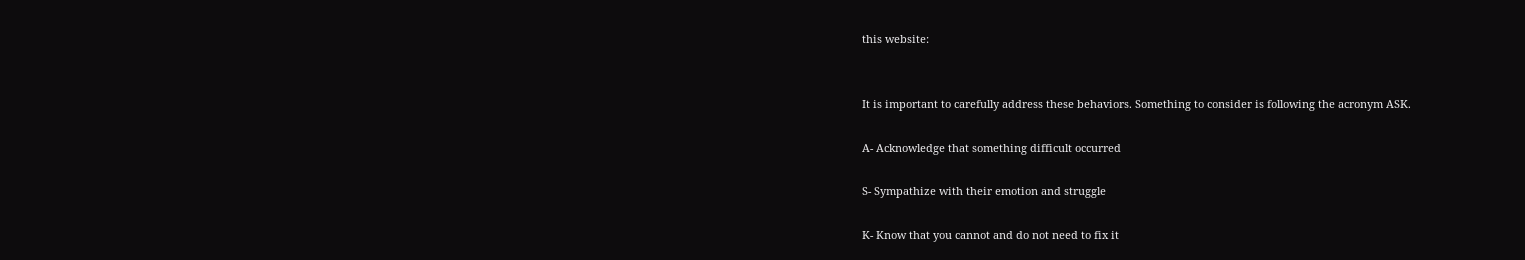this website:


It is important to carefully address these behaviors. Something to consider is following the acronym ASK.

A- Acknowledge that something difficult occurred

S- Sympathize with their emotion and struggle

K- Know that you cannot and do not need to fix it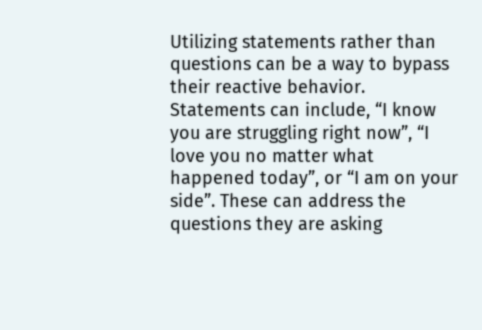Utilizing statements rather than questions can be a way to bypass their reactive behavior. Statements can include, “I know you are struggling right now”, “I love you no matter what happened today”, or “I am on your side”. These can address the questions they are asking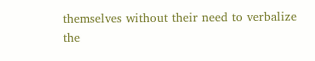themselves without their need to verbalize the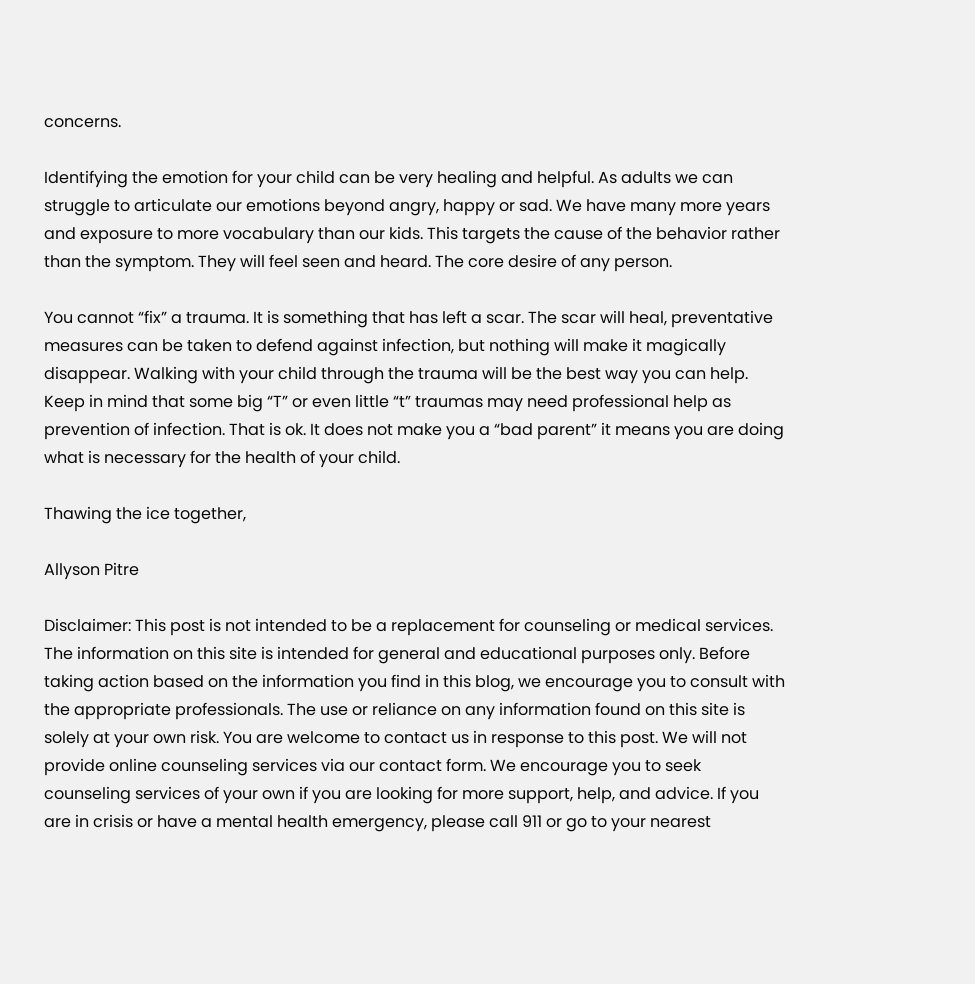concerns.

Identifying the emotion for your child can be very healing and helpful. As adults we can struggle to articulate our emotions beyond angry, happy or sad. We have many more years and exposure to more vocabulary than our kids. This targets the cause of the behavior rather than the symptom. They will feel seen and heard. The core desire of any person.

You cannot “fix” a trauma. It is something that has left a scar. The scar will heal, preventative measures can be taken to defend against infection, but nothing will make it magically disappear. Walking with your child through the trauma will be the best way you can help. Keep in mind that some big “T” or even little “t” traumas may need professional help as prevention of infection. That is ok. It does not make you a “bad parent” it means you are doing what is necessary for the health of your child.

Thawing the ice together,

Allyson Pitre

Disclaimer: This post is not intended to be a replacement for counseling or medical services. The information on this site is intended for general and educational purposes only. Before taking action based on the information you find in this blog, we encourage you to consult with the appropriate professionals. The use or reliance on any information found on this site is solely at your own risk. You are welcome to contact us in response to this post. We will not provide online counseling services via our contact form. We encourage you to seek counseling services of your own if you are looking for more support, help, and advice. If you are in crisis or have a mental health emergency, please call 911 or go to your nearest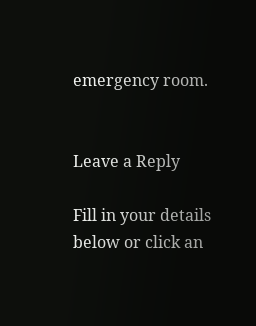emergency room.


Leave a Reply

Fill in your details below or click an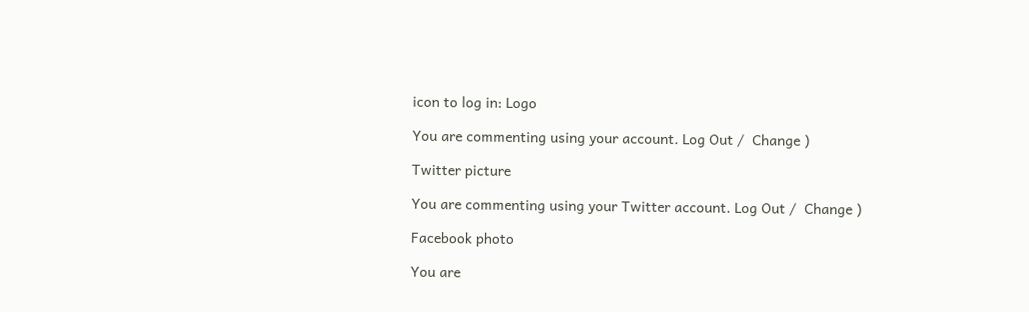icon to log in: Logo

You are commenting using your account. Log Out /  Change )

Twitter picture

You are commenting using your Twitter account. Log Out /  Change )

Facebook photo

You are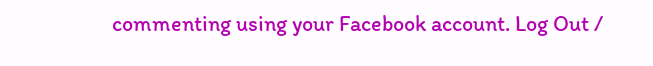commenting using your Facebook account. Log Out /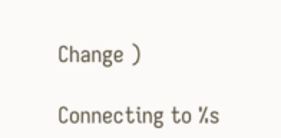Change )

Connecting to %s